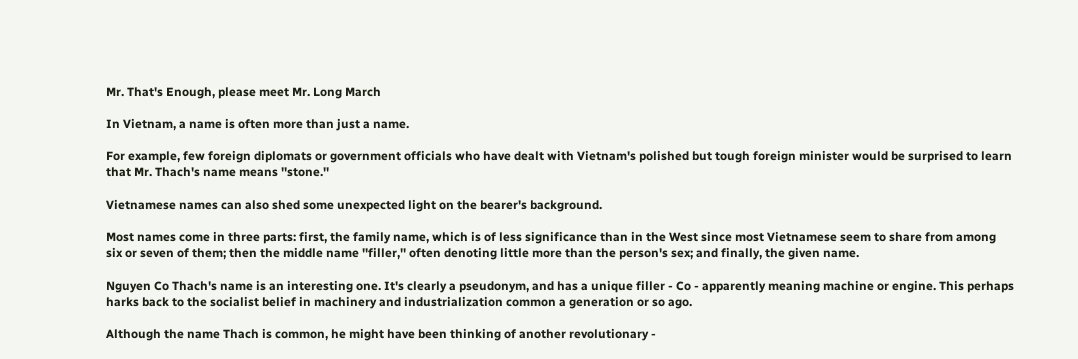Mr. That's Enough, please meet Mr. Long March

In Vietnam, a name is often more than just a name.

For example, few foreign diplomats or government officials who have dealt with Vietnam's polished but tough foreign minister would be surprised to learn that Mr. Thach's name means ''stone.''

Vietnamese names can also shed some unexpected light on the bearer's background.

Most names come in three parts: first, the family name, which is of less significance than in the West since most Vietnamese seem to share from among six or seven of them; then the middle name ''filler,'' often denoting little more than the person's sex; and finally, the given name.

Nguyen Co Thach's name is an interesting one. It's clearly a pseudonym, and has a unique filler - Co - apparently meaning machine or engine. This perhaps harks back to the socialist belief in machinery and industrialization common a generation or so ago.

Although the name Thach is common, he might have been thinking of another revolutionary -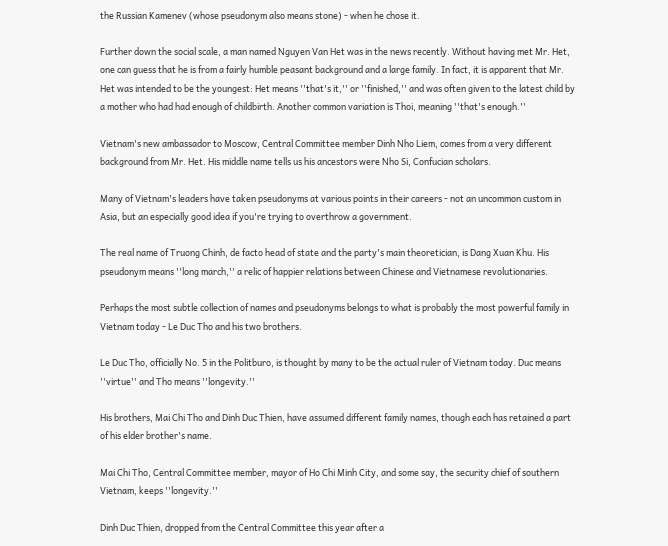the Russian Kamenev (whose pseudonym also means stone) - when he chose it.

Further down the social scale, a man named Nguyen Van Het was in the news recently. Without having met Mr. Het, one can guess that he is from a fairly humble peasant background and a large family. In fact, it is apparent that Mr. Het was intended to be the youngest: Het means ''that's it,'' or ''finished,'' and was often given to the latest child by a mother who had had enough of childbirth. Another common variation is Thoi, meaning ''that's enough.''

Vietnam's new ambassador to Moscow, Central Committee member Dinh Nho Liem, comes from a very different background from Mr. Het. His middle name tells us his ancestors were Nho Si, Confucian scholars.

Many of Vietnam's leaders have taken pseudonyms at various points in their careers - not an uncommon custom in Asia, but an especially good idea if you're trying to overthrow a government.

The real name of Truong Chinh, de facto head of state and the party's main theoretician, is Dang Xuan Khu. His pseudonym means ''long march,'' a relic of happier relations between Chinese and Vietnamese revolutionaries.

Perhaps the most subtle collection of names and pseudonyms belongs to what is probably the most powerful family in Vietnam today - Le Duc Tho and his two brothers.

Le Duc Tho, officially No. 5 in the Politburo, is thought by many to be the actual ruler of Vietnam today. Duc means ''virtue'' and Tho means ''longevity.''

His brothers, Mai Chi Tho and Dinh Duc Thien, have assumed different family names, though each has retained a part of his elder brother's name.

Mai Chi Tho, Central Committee member, mayor of Ho Chi Minh City, and some say, the security chief of southern Vietnam, keeps ''longevity.''

Dinh Duc Thien, dropped from the Central Committee this year after a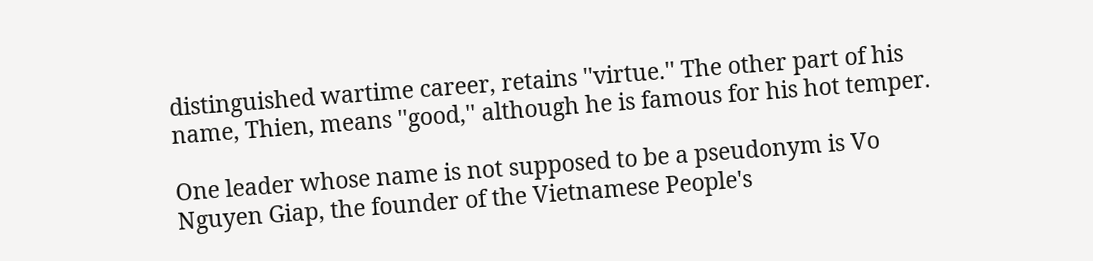distinguished wartime career, retains ''virtue.'' The other part of his name, Thien, means ''good,'' although he is famous for his hot temper.

One leader whose name is not supposed to be a pseudonym is Vo Nguyen Giap, the founder of the Vietnamese People's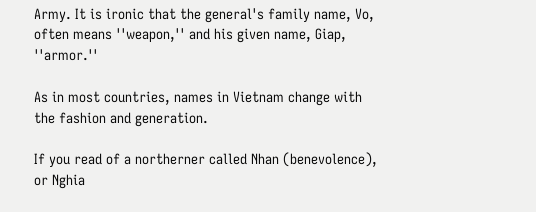Army. It is ironic that the general's family name, Vo, often means ''weapon,'' and his given name, Giap, ''armor.''

As in most countries, names in Vietnam change with the fashion and generation.

If you read of a northerner called Nhan (benevolence), or Nghia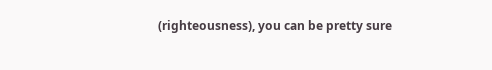(righteousness), you can be pretty sure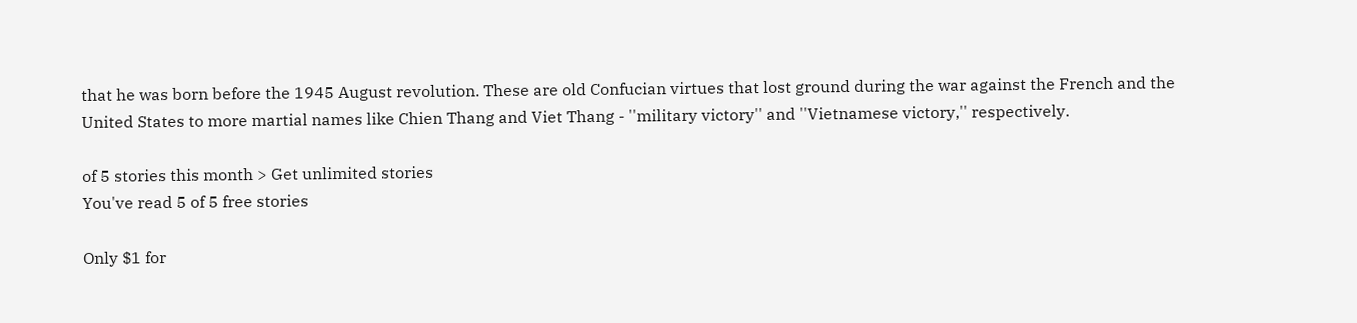that he was born before the 1945 August revolution. These are old Confucian virtues that lost ground during the war against the French and the United States to more martial names like Chien Thang and Viet Thang - ''military victory'' and ''Vietnamese victory,'' respectively.

of 5 stories this month > Get unlimited stories
You've read 5 of 5 free stories

Only $1 for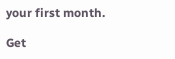your first month.

Get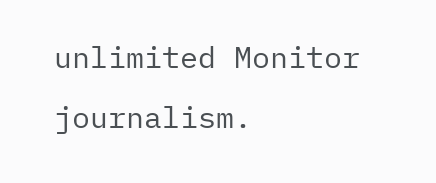unlimited Monitor journalism.